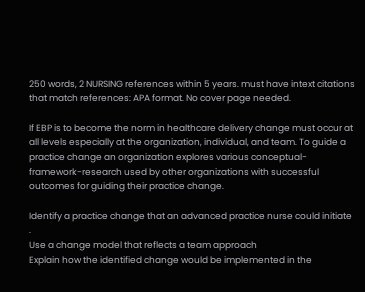250 words, 2 NURSING references within 5 years. must have intext citations that match references: APA format. No cover page needed.

If EBP is to become the norm in healthcare delivery change must occur at all levels especially at the organization, individual, and team. To guide a practice change an organization explores various conceptual-framework-research used by other organizations with successful outcomes for guiding their practice change.

Identify a practice change that an advanced practice nurse could initiate .
Use a change model that reflects a team approach
Explain how the identified change would be implemented in the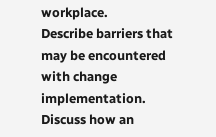workplace.
Describe barriers that may be encountered with change implementation.
Discuss how an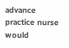advance practice nurse would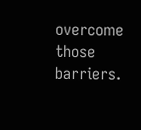overcome those barriers.